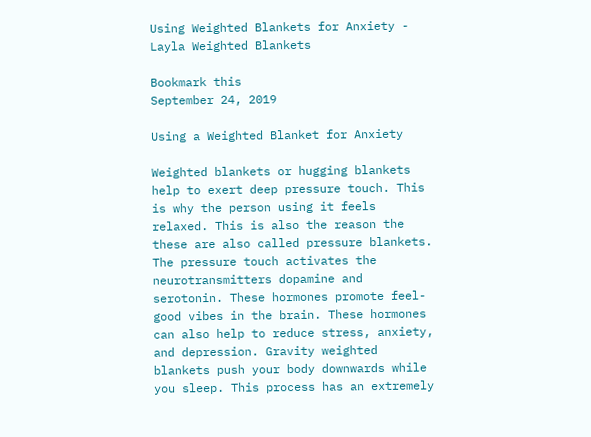Using Weighted Blankets for Anxiety - Layla Weighted Blankets

Bookmark this
September 24, 2019

Using a Weighted Blanket for Anxiety

Weighted blankets or hugging blankets help to exert deep pressure touch. This is why the person using it feels relaxed. This is also the reason the these are also called pressure blankets. The pressure touch activates the neurotransmitters dopamine and serotonin. These hormones promote feel-good vibes in the brain. These hormones can also help to reduce stress, anxiety, and depression. Gravity weighted blankets push your body downwards while you sleep. This process has an extremely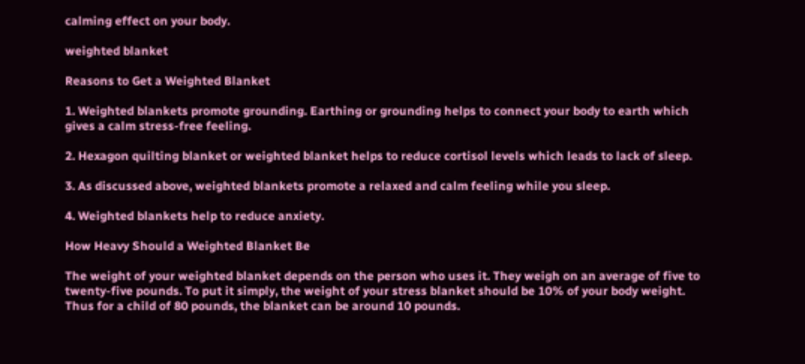calming effect on your body.

weighted blanket

Reasons to Get a Weighted Blanket

1. Weighted blankets promote grounding. Earthing or grounding helps to connect your body to earth which gives a calm stress-free feeling.

2. Hexagon quilting blanket or weighted blanket helps to reduce cortisol levels which leads to lack of sleep.

3. As discussed above, weighted blankets promote a relaxed and calm feeling while you sleep.

4. Weighted blankets help to reduce anxiety.

How Heavy Should a Weighted Blanket Be

The weight of your weighted blanket depends on the person who uses it. They weigh on an average of five to twenty-five pounds. To put it simply, the weight of your stress blanket should be 10% of your body weight. Thus for a child of 80 pounds, the blanket can be around 10 pounds.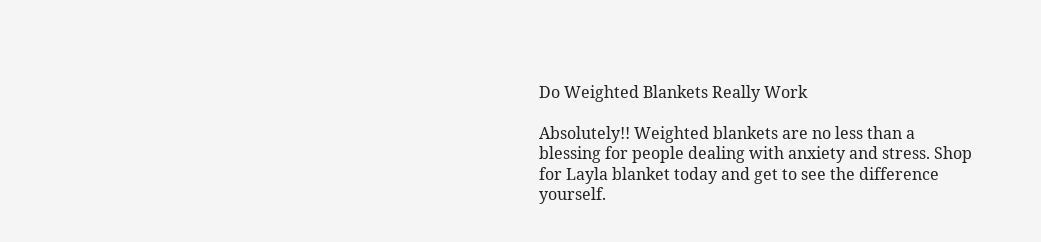Do Weighted Blankets Really Work

Absolutely!! Weighted blankets are no less than a blessing for people dealing with anxiety and stress. Shop for Layla blanket today and get to see the difference yourself.